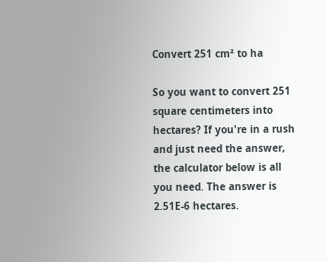Convert 251 cm² to ha

So you want to convert 251 square centimeters into hectares? If you're in a rush and just need the answer, the calculator below is all you need. The answer is 2.51E-6 hectares.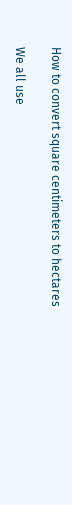How to convert square centimeters to hectares

We all use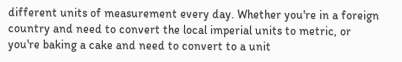different units of measurement every day. Whether you're in a foreign country and need to convert the local imperial units to metric, or you're baking a cake and need to convert to a unit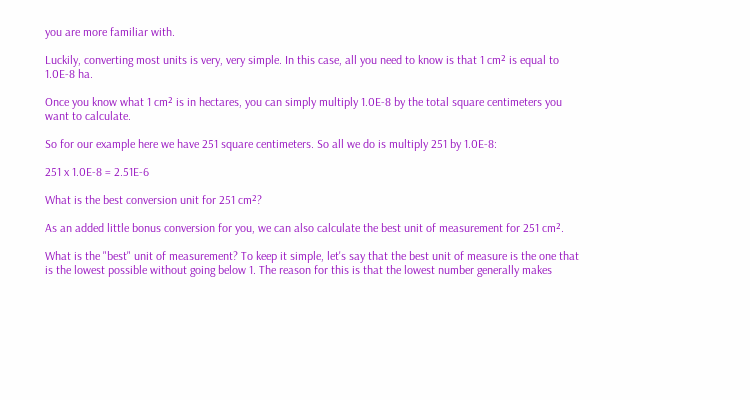you are more familiar with.

Luckily, converting most units is very, very simple. In this case, all you need to know is that 1 cm² is equal to 1.0E-8 ha.

Once you know what 1 cm² is in hectares, you can simply multiply 1.0E-8 by the total square centimeters you want to calculate.

So for our example here we have 251 square centimeters. So all we do is multiply 251 by 1.0E-8:

251 x 1.0E-8 = 2.51E-6

What is the best conversion unit for 251 cm²?

As an added little bonus conversion for you, we can also calculate the best unit of measurement for 251 cm².

What is the "best" unit of measurement? To keep it simple, let's say that the best unit of measure is the one that is the lowest possible without going below 1. The reason for this is that the lowest number generally makes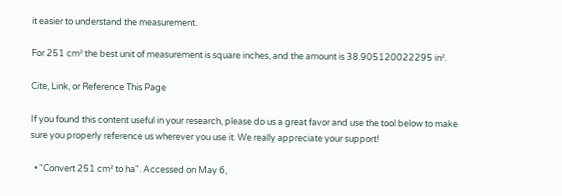it easier to understand the measurement.

For 251 cm² the best unit of measurement is square inches, and the amount is 38.905120022295 in².

Cite, Link, or Reference This Page

If you found this content useful in your research, please do us a great favor and use the tool below to make sure you properly reference us wherever you use it. We really appreciate your support!

  • "Convert 251 cm² to ha". Accessed on May 6,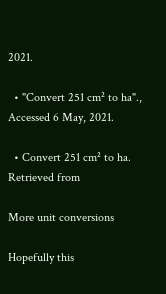2021.

  • "Convert 251 cm² to ha"., Accessed 6 May, 2021.

  • Convert 251 cm² to ha. Retrieved from

More unit conversions

Hopefully this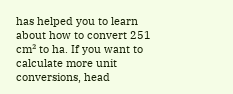has helped you to learn about how to convert 251 cm² to ha. If you want to calculate more unit conversions, head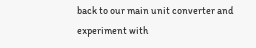back to our main unit converter and experiment with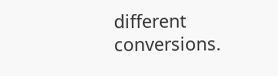different conversions.